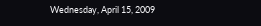Wednesday, April 15, 2009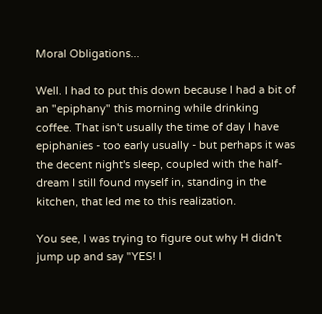Moral Obligations...

Well. I had to put this down because I had a bit of an "epiphany" this morning while drinking coffee. That isn't usually the time of day I have epiphanies - too early usually - but perhaps it was the decent night's sleep, coupled with the half-dream I still found myself in, standing in the kitchen, that led me to this realization.

You see, I was trying to figure out why H didn't jump up and say "YES! I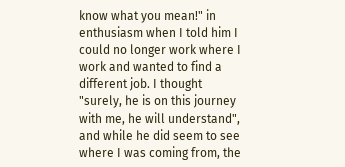know what you mean!" in enthusiasm when I told him I could no longer work where I work and wanted to find a different job. I thought "surely, he is on this journey with me, he will understand", and while he did seem to see where I was coming from, the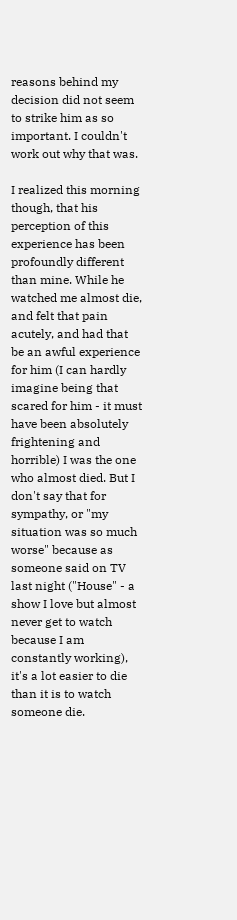reasons behind my decision did not seem to strike him as so important. I couldn't work out why that was.

I realized this morning though, that his perception of this experience has been profoundly different than mine. While he watched me almost die, and felt that pain acutely, and had that be an awful experience for him (I can hardly imagine being that scared for him - it must have been absolutely frightening and horrible) I was the one who almost died. But I don't say that for sympathy, or "my situation was so much worse" because as someone said on TV last night ("House" - a show I love but almost never get to watch because I am constantly working), it's a lot easier to die than it is to watch someone die.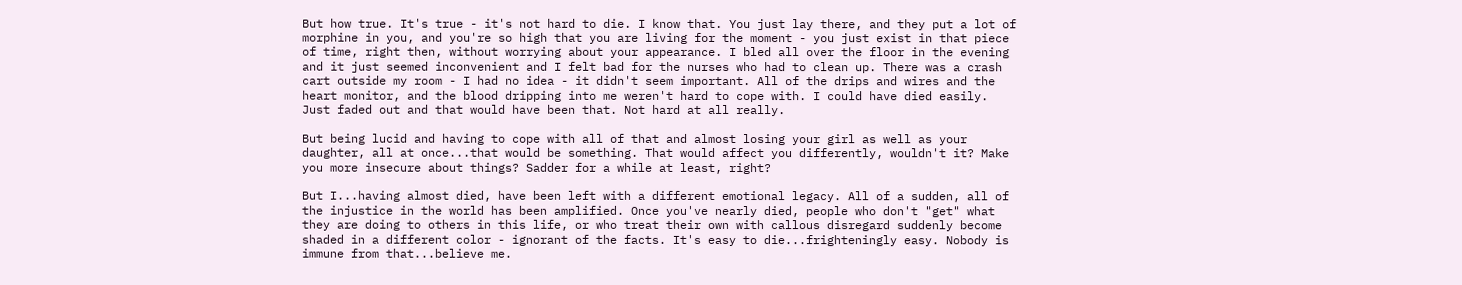But how true. It's true - it's not hard to die. I know that. You just lay there, and they put a lot of morphine in you, and you're so high that you are living for the moment - you just exist in that piece of time, right then, without worrying about your appearance. I bled all over the floor in the evening and it just seemed inconvenient and I felt bad for the nurses who had to clean up. There was a crash cart outside my room - I had no idea - it didn't seem important. All of the drips and wires and the heart monitor, and the blood dripping into me weren't hard to cope with. I could have died easily. Just faded out and that would have been that. Not hard at all really.

But being lucid and having to cope with all of that and almost losing your girl as well as your daughter, all at once...that would be something. That would affect you differently, wouldn't it? Make you more insecure about things? Sadder for a while at least, right?

But I...having almost died, have been left with a different emotional legacy. All of a sudden, all of the injustice in the world has been amplified. Once you've nearly died, people who don't "get" what they are doing to others in this life, or who treat their own with callous disregard suddenly become shaded in a different color - ignorant of the facts. It's easy to die...frighteningly easy. Nobody is immune from that...believe me.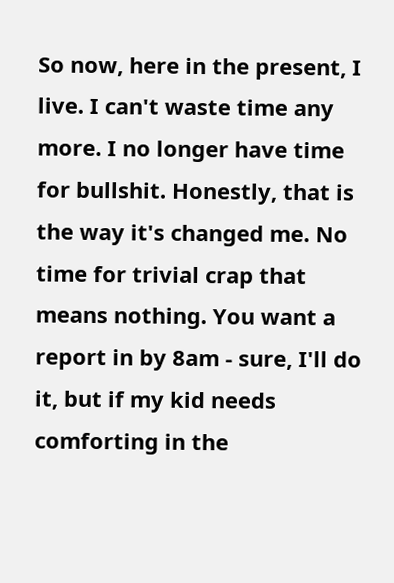So now, here in the present, I live. I can't waste time any more. I no longer have time for bullshit. Honestly, that is the way it's changed me. No time for trivial crap that means nothing. You want a report in by 8am - sure, I'll do it, but if my kid needs comforting in the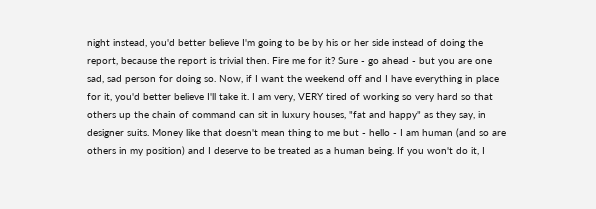night instead, you'd better believe I'm going to be by his or her side instead of doing the report, because the report is trivial then. Fire me for it? Sure - go ahead - but you are one sad, sad person for doing so. Now, if I want the weekend off and I have everything in place for it, you'd better believe I'll take it. I am very, VERY tired of working so very hard so that others up the chain of command can sit in luxury houses, "fat and happy" as they say, in designer suits. Money like that doesn't mean thing to me but - hello - I am human (and so are others in my position) and I deserve to be treated as a human being. If you won't do it, I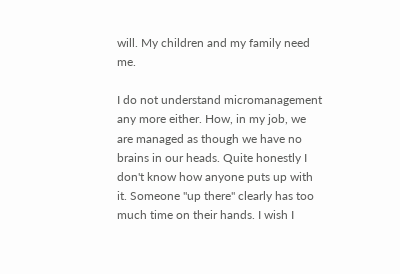will. My children and my family need me.

I do not understand micromanagement any more either. How, in my job, we are managed as though we have no brains in our heads. Quite honestly I don't know how anyone puts up with it. Someone "up there" clearly has too much time on their hands. I wish I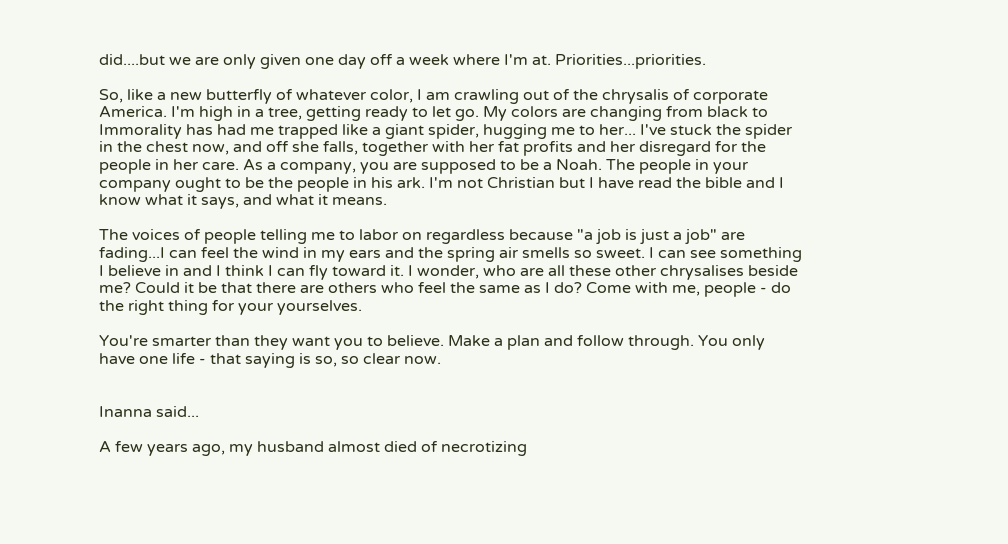did....but we are only given one day off a week where I'm at. Priorities...priorities.

So, like a new butterfly of whatever color, I am crawling out of the chrysalis of corporate America. I'm high in a tree, getting ready to let go. My colors are changing from black to Immorality has had me trapped like a giant spider, hugging me to her... I've stuck the spider in the chest now, and off she falls, together with her fat profits and her disregard for the people in her care. As a company, you are supposed to be a Noah. The people in your company ought to be the people in his ark. I'm not Christian but I have read the bible and I know what it says, and what it means.

The voices of people telling me to labor on regardless because "a job is just a job" are fading...I can feel the wind in my ears and the spring air smells so sweet. I can see something I believe in and I think I can fly toward it. I wonder, who are all these other chrysalises beside me? Could it be that there are others who feel the same as I do? Come with me, people - do the right thing for your yourselves.

You're smarter than they want you to believe. Make a plan and follow through. You only have one life - that saying is so, so clear now.


Inanna said...

A few years ago, my husband almost died of necrotizing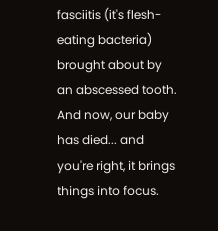fasciitis (it's flesh-eating bacteria) brought about by an abscessed tooth. And now, our baby has died... and you're right, it brings things into focus.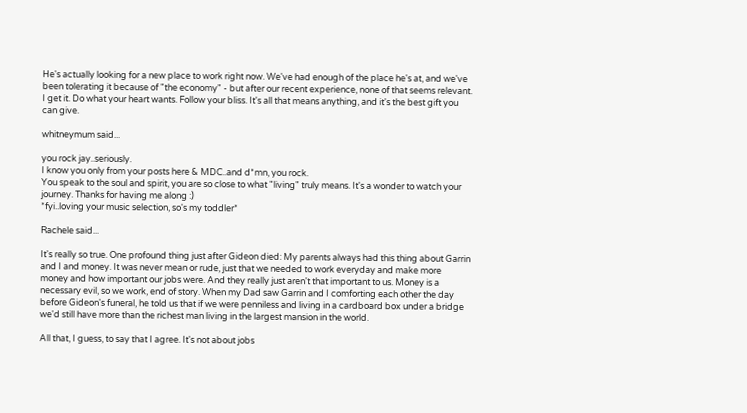He's actually looking for a new place to work right now. We've had enough of the place he's at, and we've been tolerating it because of "the economy" - but after our recent experience, none of that seems relevant. I get it. Do what your heart wants. Follow your bliss. It's all that means anything, and it's the best gift you can give.

whitneymum said...

you rock jay..seriously.
I know you only from your posts here & MDC..and d*mn, you rock.
You speak to the soul and spirit, you are so close to what "living" truly means. It's a wonder to watch your journey. Thanks for having me along :)
*fyi..loving your music selection, so's my toddler*

Rachele said...

It's really so true. One profound thing just after Gideon died: My parents always had this thing about Garrin and I and money. It was never mean or rude, just that we needed to work everyday and make more money and how important our jobs were. And they really just aren't that important to us. Money is a necessary evil, so we work, end of story. When my Dad saw Garrin and I comforting each other the day before Gideon's funeral, he told us that if we were penniless and living in a cardboard box under a bridge we'd still have more than the richest man living in the largest mansion in the world.

All that, I guess, to say that I agree. It's not about jobs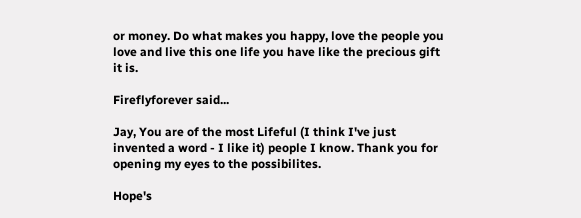or money. Do what makes you happy, love the people you love and live this one life you have like the precious gift it is.

Fireflyforever said...

Jay, You are of the most Lifeful (I think I've just invented a word - I like it) people I know. Thank you for opening my eyes to the possibilites.

Hope's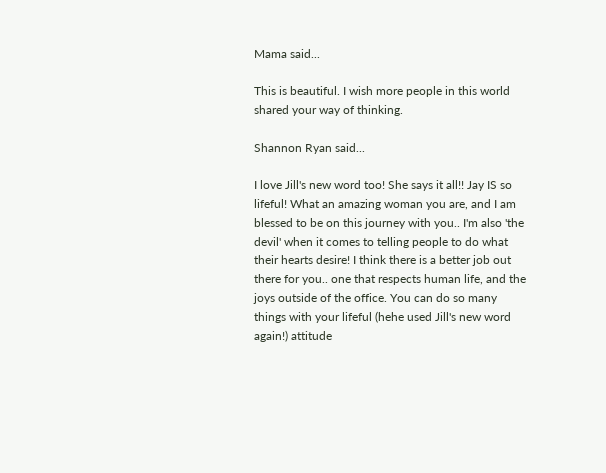Mama said...

This is beautiful. I wish more people in this world shared your way of thinking.

Shannon Ryan said...

I love Jill's new word too! She says it all!! Jay IS so lifeful! What an amazing woman you are, and I am blessed to be on this journey with you.. I'm also 'the devil' when it comes to telling people to do what their hearts desire! I think there is a better job out there for you.. one that respects human life, and the joys outside of the office. You can do so many things with your lifeful (hehe used Jill's new word again!) attitude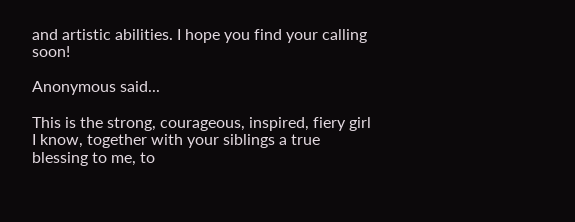and artistic abilities. I hope you find your calling soon!

Anonymous said...

This is the strong, courageous, inspired, fiery girl I know, together with your siblings a true blessing to me, to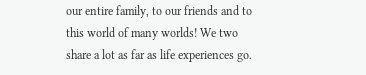our entire family, to our friends and to this world of many worlds! We two share a lot as far as life experiences go.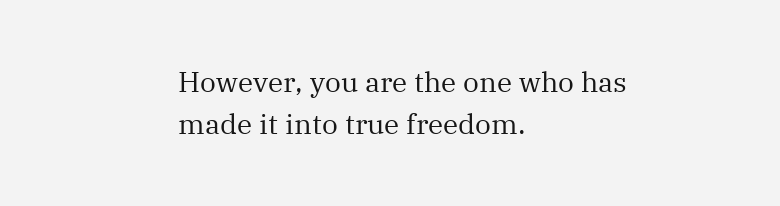However, you are the one who has made it into true freedom.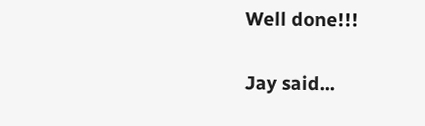Well done!!!

Jay said...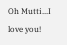Oh Mutti...I love you!